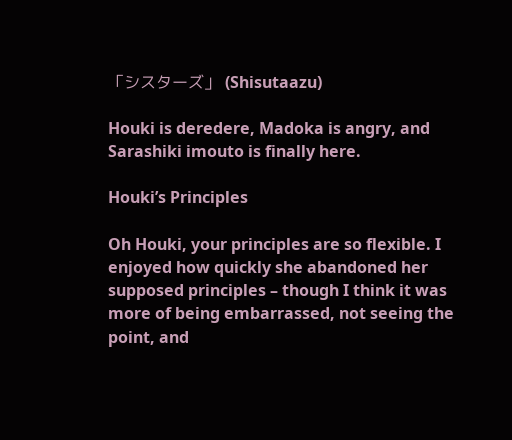「シスターズ」 (Shisutaazu)

Houki is deredere, Madoka is angry, and Sarashiki imouto is finally here.

Houki’s Principles

Oh Houki, your principles are so flexible. I enjoyed how quickly she abandoned her supposed principles – though I think it was more of being embarrassed, not seeing the point, and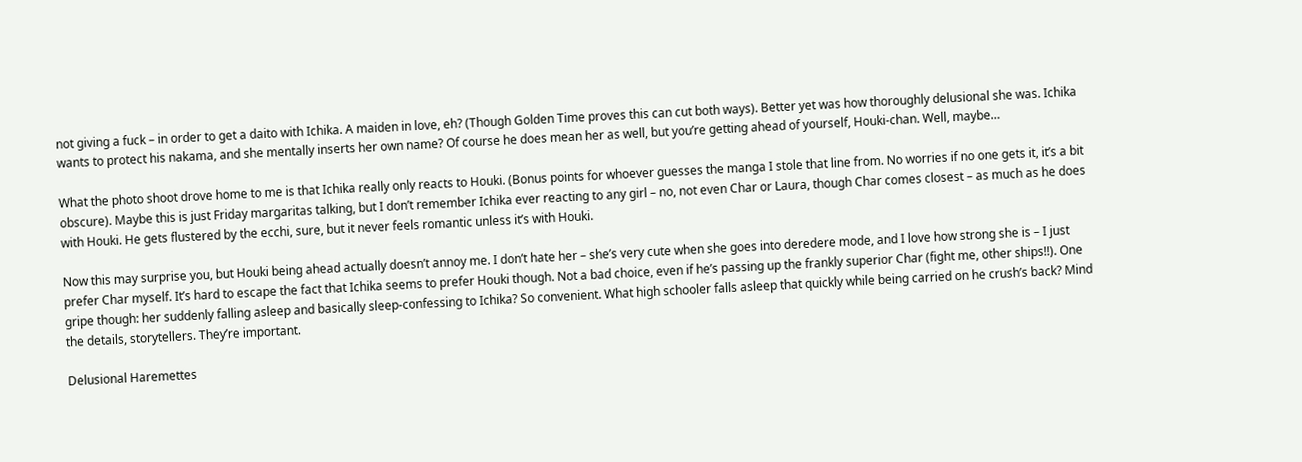not giving a fuck – in order to get a daito with Ichika. A maiden in love, eh? (Though Golden Time proves this can cut both ways). Better yet was how thoroughly delusional she was. Ichika wants to protect his nakama, and she mentally inserts her own name? Of course he does mean her as well, but you’re getting ahead of yourself, Houki-chan. Well, maybe…

What the photo shoot drove home to me is that Ichika really only reacts to Houki. (Bonus points for whoever guesses the manga I stole that line from. No worries if no one gets it, it’s a bit obscure). Maybe this is just Friday margaritas talking, but I don’t remember Ichika ever reacting to any girl – no, not even Char or Laura, though Char comes closest – as much as he does with Houki. He gets flustered by the ecchi, sure, but it never feels romantic unless it’s with Houki.

Now this may surprise you, but Houki being ahead actually doesn’t annoy me. I don’t hate her – she’s very cute when she goes into deredere mode, and I love how strong she is – I just prefer Char myself. It’s hard to escape the fact that Ichika seems to prefer Houki though. Not a bad choice, even if he’s passing up the frankly superior Char (fight me, other ships!!). One gripe though: her suddenly falling asleep and basically sleep-confessing to Ichika? So convenient. What high schooler falls asleep that quickly while being carried on he crush’s back? Mind the details, storytellers. They’re important.

Delusional Haremettes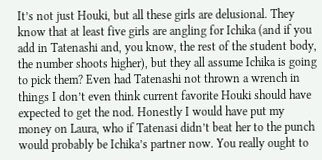It’s not just Houki, but all these girls are delusional. They know that at least five girls are angling for Ichika (and if you add in Tatenashi and, you know, the rest of the student body, the number shoots higher), but they all assume Ichika is going to pick them? Even had Tatenashi not thrown a wrench in things I don’t even think current favorite Houki should have expected to get the nod. Honestly I would have put my money on Laura, who if Tatenasi didn’t beat her to the punch would probably be Ichika’s partner now. You really ought to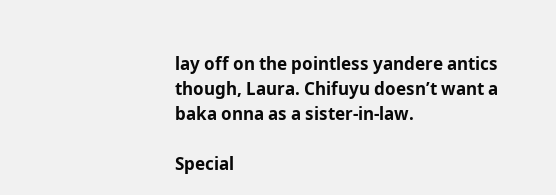lay off on the pointless yandere antics though, Laura. Chifuyu doesn’t want a baka onna as a sister-in-law.

Special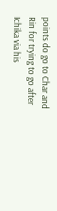points do go to Char and Rin for trying to go after Ichika via his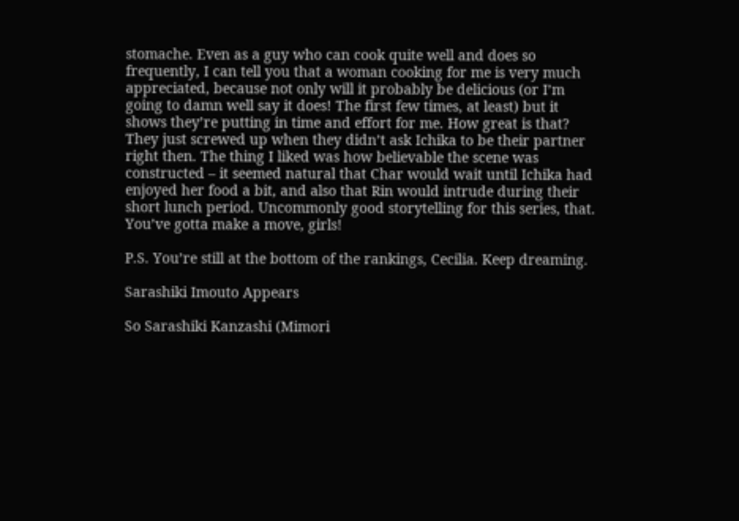stomache. Even as a guy who can cook quite well and does so frequently, I can tell you that a woman cooking for me is very much appreciated, because not only will it probably be delicious (or I’m going to damn well say it does! The first few times, at least) but it shows they’re putting in time and effort for me. How great is that? They just screwed up when they didn’t ask Ichika to be their partner right then. The thing I liked was how believable the scene was constructed – it seemed natural that Char would wait until Ichika had enjoyed her food a bit, and also that Rin would intrude during their short lunch period. Uncommonly good storytelling for this series, that. You’ve gotta make a move, girls!

P.S. You’re still at the bottom of the rankings, Cecilia. Keep dreaming.

Sarashiki Imouto Appears

So Sarashiki Kanzashi (Mimori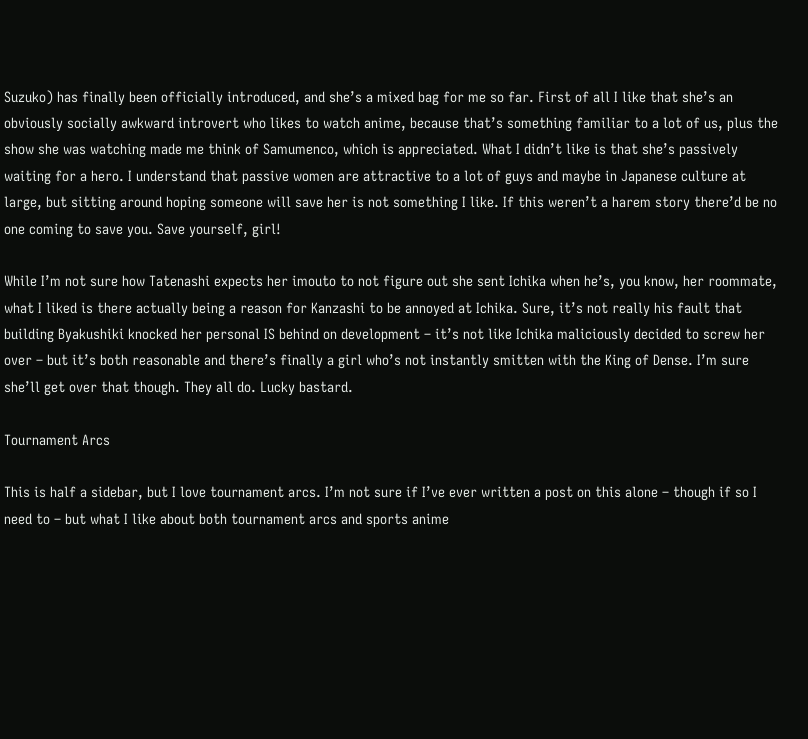Suzuko) has finally been officially introduced, and she’s a mixed bag for me so far. First of all I like that she’s an obviously socially awkward introvert who likes to watch anime, because that’s something familiar to a lot of us, plus the show she was watching made me think of Samumenco, which is appreciated. What I didn’t like is that she’s passively waiting for a hero. I understand that passive women are attractive to a lot of guys and maybe in Japanese culture at large, but sitting around hoping someone will save her is not something I like. If this weren’t a harem story there’d be no one coming to save you. Save yourself, girl!

While I’m not sure how Tatenashi expects her imouto to not figure out she sent Ichika when he’s, you know, her roommate, what I liked is there actually being a reason for Kanzashi to be annoyed at Ichika. Sure, it’s not really his fault that building Byakushiki knocked her personal IS behind on development – it’s not like Ichika maliciously decided to screw her over – but it’s both reasonable and there’s finally a girl who’s not instantly smitten with the King of Dense. I’m sure she’ll get over that though. They all do. Lucky bastard.

Tournament Arcs

This is half a sidebar, but I love tournament arcs. I’m not sure if I’ve ever written a post on this alone – though if so I need to – but what I like about both tournament arcs and sports anime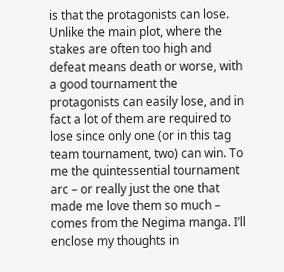is that the protagonists can lose. Unlike the main plot, where the stakes are often too high and defeat means death or worse, with a good tournament the protagonists can easily lose, and in fact a lot of them are required to lose since only one (or in this tag team tournament, two) can win. To me the quintessential tournament arc – or really just the one that made me love them so much – comes from the Negima manga. I’ll enclose my thoughts in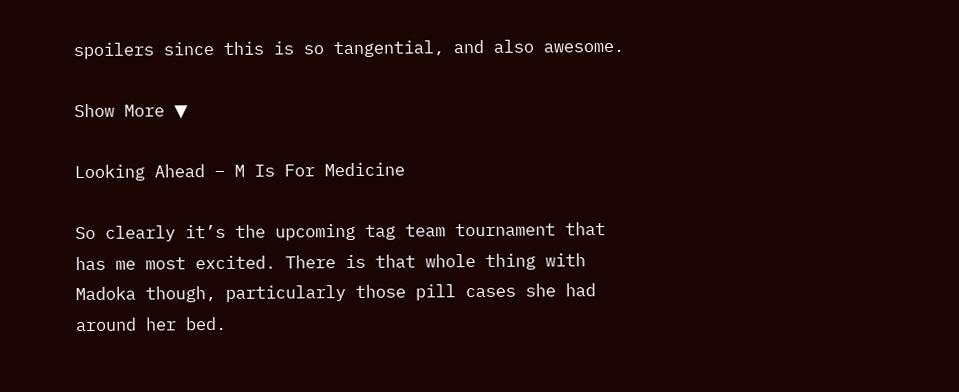spoilers since this is so tangential, and also awesome.

Show More ▼

Looking Ahead – M Is For Medicine

So clearly it’s the upcoming tag team tournament that has me most excited. There is that whole thing with Madoka though, particularly those pill cases she had around her bed.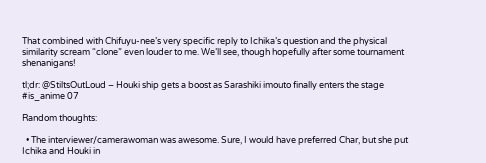That combined with Chifuyu-nee’s very specific reply to Ichika’s question and the physical similarity scream “clone” even louder to me. We’ll see, though hopefully after some tournament shenanigans!

tl;dr: @StiltsOutLoud – Houki ship gets a boost as Sarashiki imouto finally enters the stage #is_anime 07

Random thoughts:

  • The interviewer/camerawoman was awesome. Sure, I would have preferred Char, but she put Ichika and Houki in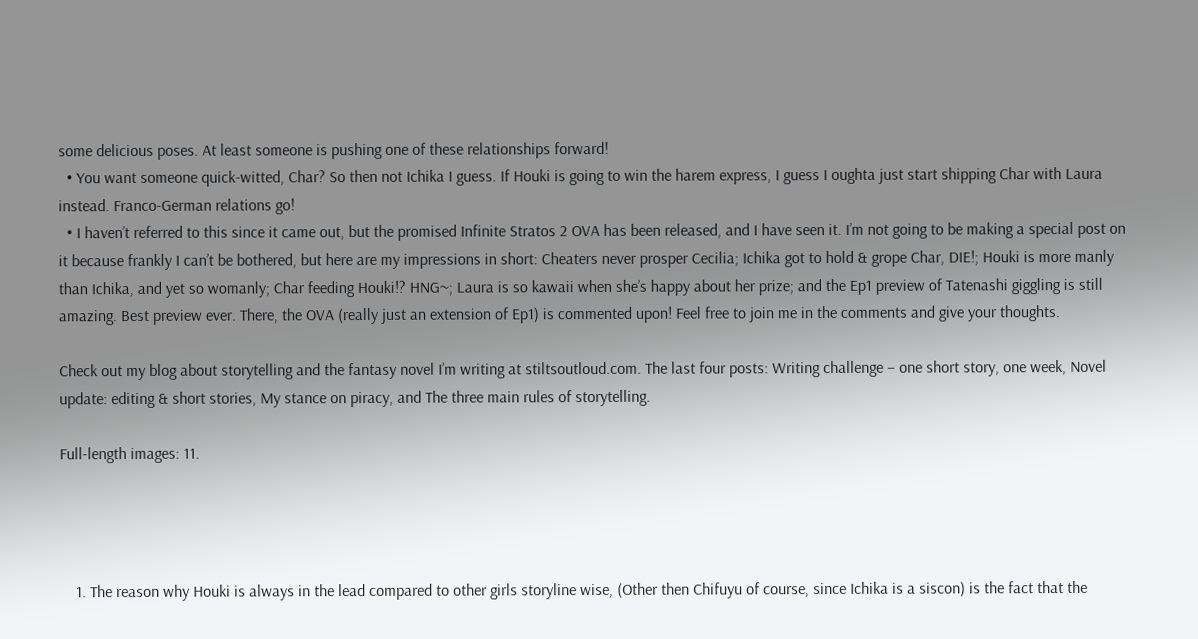some delicious poses. At least someone is pushing one of these relationships forward!
  • You want someone quick-witted, Char? So then not Ichika I guess. If Houki is going to win the harem express, I guess I oughta just start shipping Char with Laura instead. Franco-German relations go!
  • I haven’t referred to this since it came out, but the promised Infinite Stratos 2 OVA has been released, and I have seen it. I’m not going to be making a special post on it because frankly I can’t be bothered, but here are my impressions in short: Cheaters never prosper Cecilia; Ichika got to hold & grope Char, DIE!; Houki is more manly than Ichika, and yet so womanly; Char feeding Houki!? HNG~; Laura is so kawaii when she’s happy about her prize; and the Ep1 preview of Tatenashi giggling is still amazing. Best preview ever. There, the OVA (really just an extension of Ep1) is commented upon! Feel free to join me in the comments and give your thoughts.

Check out my blog about storytelling and the fantasy novel I’m writing at stiltsoutloud.com. The last four posts: Writing challenge – one short story, one week, Novel update: editing & short stories, My stance on piracy, and The three main rules of storytelling.

Full-length images: 11.




    1. The reason why Houki is always in the lead compared to other girls storyline wise, (Other then Chifuyu of course, since Ichika is a siscon) is the fact that the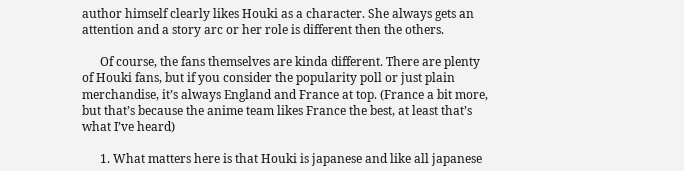author himself clearly likes Houki as a character. She always gets an attention and a story arc or her role is different then the others.

      Of course, the fans themselves are kinda different. There are plenty of Houki fans, but if you consider the popularity poll or just plain merchandise, it’s always England and France at top. (France a bit more, but that’s because the anime team likes France the best, at least that’s what I’ve heard)

      1. What matters here is that Houki is japanese and like all japanese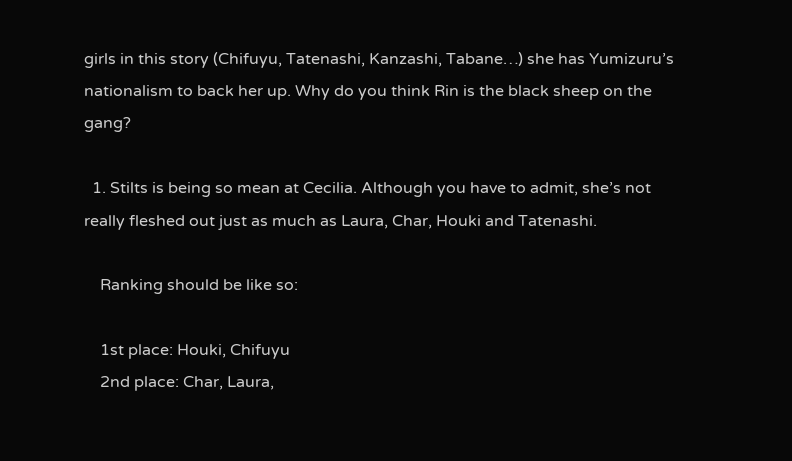girls in this story (Chifuyu, Tatenashi, Kanzashi, Tabane…) she has Yumizuru’s nationalism to back her up. Why do you think Rin is the black sheep on the gang?

  1. Stilts is being so mean at Cecilia. Although you have to admit, she’s not really fleshed out just as much as Laura, Char, Houki and Tatenashi.

    Ranking should be like so:

    1st place: Houki, Chifuyu
    2nd place: Char, Laura,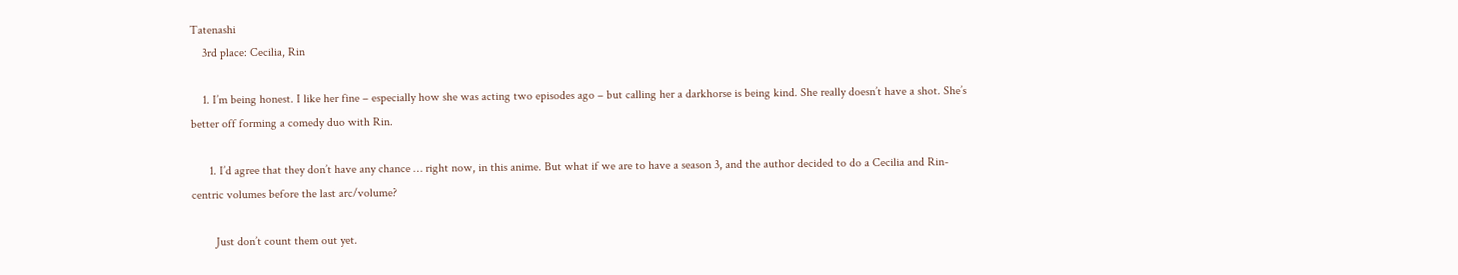Tatenashi
    3rd place: Cecilia, Rin

    1. I’m being honest. I like her fine – especially how she was acting two episodes ago – but calling her a darkhorse is being kind. She really doesn’t have a shot. She’s better off forming a comedy duo with Rin.

      1. I’d agree that they don’t have any chance … right now, in this anime. But what if we are to have a season 3, and the author decided to do a Cecilia and Rin-centric volumes before the last arc/volume?

        Just don’t count them out yet.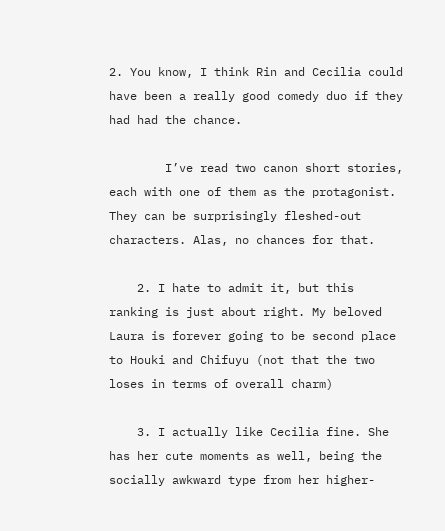2. You know, I think Rin and Cecilia could have been a really good comedy duo if they had had the chance.

        I’ve read two canon short stories, each with one of them as the protagonist. They can be surprisingly fleshed-out characters. Alas, no chances for that.

    2. I hate to admit it, but this ranking is just about right. My beloved Laura is forever going to be second place to Houki and Chifuyu (not that the two loses in terms of overall charm)

    3. I actually like Cecilia fine. She has her cute moments as well, being the socially awkward type from her higher-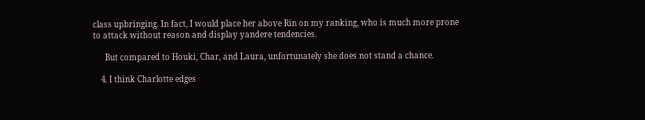class upbringing. In fact, I would place her above Rin on my ranking, who is much more prone to attack without reason and display yandere tendencies.

      But compared to Houki, Char, and Laura, unfortunately she does not stand a chance.

    4. I think Charlotte edges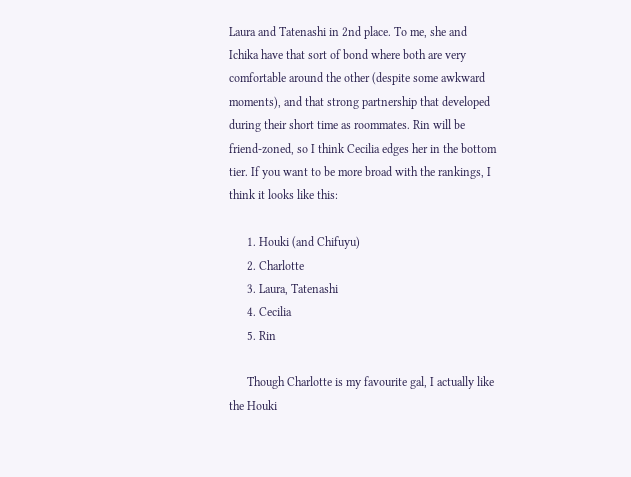Laura and Tatenashi in 2nd place. To me, she and Ichika have that sort of bond where both are very comfortable around the other (despite some awkward moments), and that strong partnership that developed during their short time as roommates. Rin will be friend-zoned, so I think Cecilia edges her in the bottom tier. If you want to be more broad with the rankings, I think it looks like this:

      1. Houki (and Chifuyu)
      2. Charlotte
      3. Laura, Tatenashi
      4. Cecilia
      5. Rin

      Though Charlotte is my favourite gal, I actually like the Houki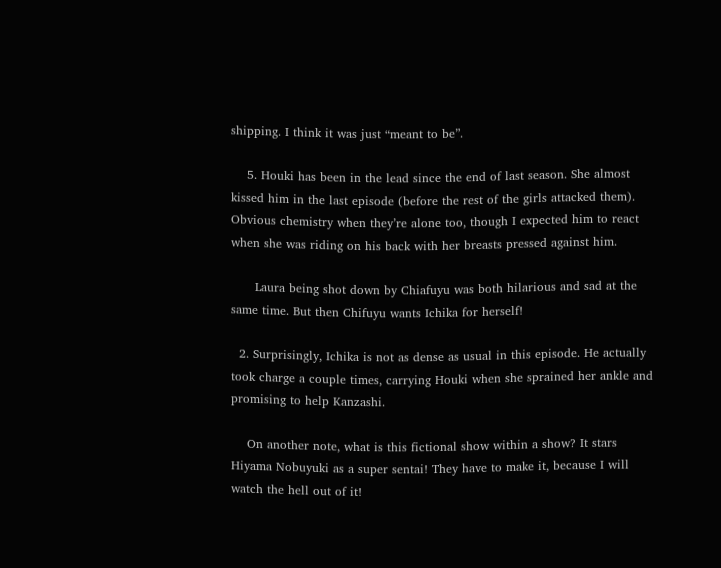shipping. I think it was just “meant to be”.

    5. Houki has been in the lead since the end of last season. She almost kissed him in the last episode (before the rest of the girls attacked them). Obvious chemistry when they’re alone too, though I expected him to react when she was riding on his back with her breasts pressed against him.

      Laura being shot down by Chiafuyu was both hilarious and sad at the same time. But then Chifuyu wants Ichika for herself!

  2. Surprisingly, Ichika is not as dense as usual in this episode. He actually took charge a couple times, carrying Houki when she sprained her ankle and promising to help Kanzashi.

    On another note, what is this fictional show within a show? It stars Hiyama Nobuyuki as a super sentai! They have to make it, because I will watch the hell out of it!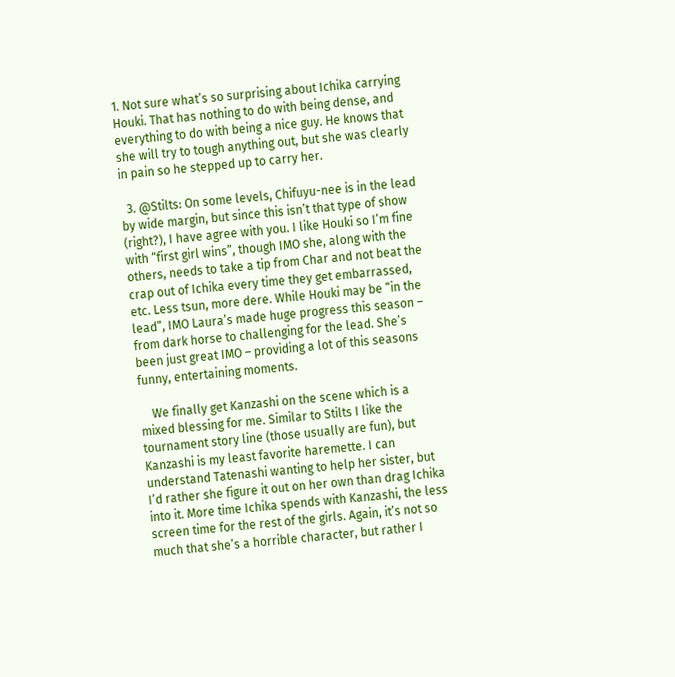1. Not sure what’s so surprising about Ichika carrying Houki. That has nothing to do with being dense, and everything to do with being a nice guy. He knows that she will try to tough anything out, but she was clearly in pain so he stepped up to carry her.

  3. @Stilts: On some levels, Chifuyu-nee is in the lead by wide margin, but since this isn’t that type of show (right?), I have agree with you. I like Houki so I’m fine with “first girl wins”, though IMO she, along with the others, needs to take a tip from Char and not beat the crap out of Ichika every time they get embarrassed, etc. Less tsun, more dere. While Houki may be “in the lead”, IMO Laura’s made huge progress this season – from dark horse to challenging for the lead. She’s been just great IMO – providing a lot of this seasons funny, entertaining moments.

    We finally get Kanzashi on the scene which is a mixed blessing for me. Similar to Stilts I like the tournament story line (those usually are fun), but Kanzashi is my least favorite haremette. I can understand Tatenashi wanting to help her sister, but I’d rather she figure it out on her own than drag Ichika into it. More time Ichika spends with Kanzashi, the less screen time for the rest of the girls. Again, it’s not so much that she’s a horrible character, but rather I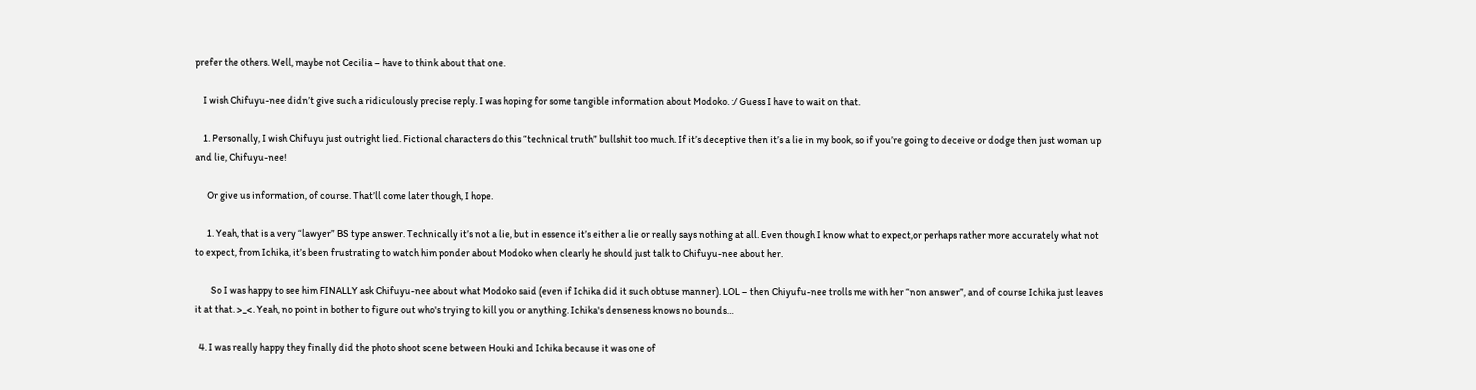prefer the others. Well, maybe not Cecilia – have to think about that one.

    I wish Chifuyu-nee didn’t give such a ridiculously precise reply. I was hoping for some tangible information about Modoko. :/ Guess I have to wait on that.

    1. Personally, I wish Chifuyu just outright lied. Fictional characters do this “technical truth” bullshit too much. If it’s deceptive then it’s a lie in my book, so if you’re going to deceive or dodge then just woman up and lie, Chifuyu-nee!

      Or give us information, of course. That’ll come later though, I hope.

      1. Yeah, that is a very “lawyer” BS type answer. Technically it’s not a lie, but in essence it’s either a lie or really says nothing at all. Even though I know what to expect,or perhaps rather more accurately what not to expect, from Ichika, it’s been frustrating to watch him ponder about Modoko when clearly he should just talk to Chifuyu-nee about her.

        So I was happy to see him FINALLY ask Chifuyu-nee about what Modoko said (even if Ichika did it such obtuse manner). LOL – then Chiyufu-nee trolls me with her “non answer”, and of course Ichika just leaves it at that. >_<. Yeah, no point in bother to figure out who's trying to kill you or anything. Ichika's denseness knows no bounds…

  4. I was really happy they finally did the photo shoot scene between Houki and Ichika because it was one of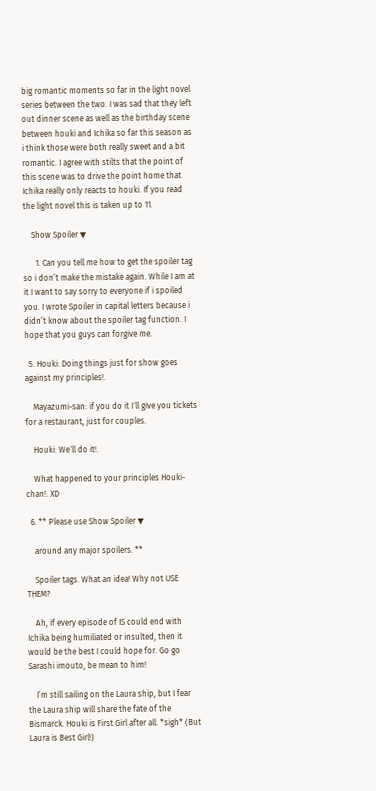big romantic moments so far in the light novel series between the two. I was sad that they left out dinner scene as well as the birthday scene between houki and Ichika so far this season as i think those were both really sweet and a bit romantic. I agree with stilts that the point of this scene was to drive the point home that Ichika really only reacts to houki. If you read the light novel this is taken up to 11.

    Show Spoiler ▼

      1. Can you tell me how to get the spoiler tag so i don’t make the mistake again. While I am at it I want to say sorry to everyone if i spoiled you. I wrote Spoiler in capital letters because i didn’t know about the spoiler tag function. I hope that you guys can forgive me.

  5. Houki: Doing things just for show goes against my principles!.

    Mayazumi-san: if you do it I´ll give you tickets for a restaurant, just for couples.

    Houki: We´ll do it!.

    What happened to your principles Houki-chan!. XD

  6. ** Please use Show Spoiler ▼

    around any major spoilers. **

    Spoiler tags. What an idea! Why not USE THEM?

    Ah, if every episode of IS could end with Ichika being humiliated or insulted, then it would be the best I could hope for. Go go Sarashi imouto, be mean to him!

    I’m still sailing on the Laura ship, but I fear the Laura ship will share the fate of the Bismarck. Houki is First Girl after all. *sigh* (But Laura is Best Girl!)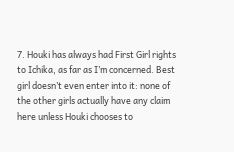7. Houki has always had First Girl rights to Ichika, as far as I’m concerned. Best girl doesn’t even enter into it: none of the other girls actually have any claim here unless Houki chooses to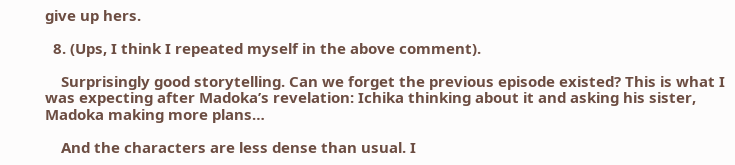give up hers.

  8. (Ups, I think I repeated myself in the above comment).

    Surprisingly good storytelling. Can we forget the previous episode existed? This is what I was expecting after Madoka’s revelation: Ichika thinking about it and asking his sister, Madoka making more plans…

    And the characters are less dense than usual. I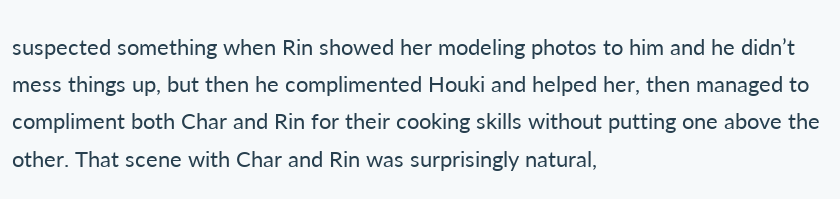suspected something when Rin showed her modeling photos to him and he didn’t mess things up, but then he complimented Houki and helped her, then managed to compliment both Char and Rin for their cooking skills without putting one above the other. That scene with Char and Rin was surprisingly natural,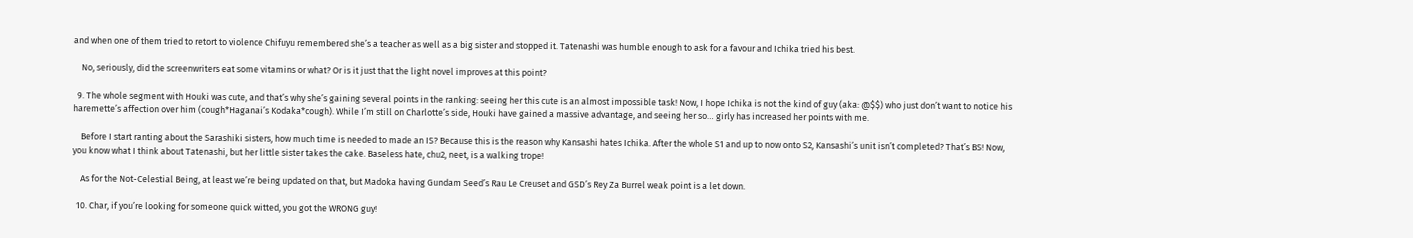and when one of them tried to retort to violence Chifuyu remembered she’s a teacher as well as a big sister and stopped it. Tatenashi was humble enough to ask for a favour and Ichika tried his best.

    No, seriously, did the screenwriters eat some vitamins or what? Or is it just that the light novel improves at this point?

  9. The whole segment with Houki was cute, and that’s why she’s gaining several points in the ranking: seeing her this cute is an almost impossible task! Now, I hope Ichika is not the kind of guy (aka: @$$) who just don’t want to notice his haremette’s affection over him (cough*Haganai’s Kodaka*cough). While I’m still on Charlotte’s side, Houki have gained a massive advantage, and seeing her so… girly has increased her points with me.

    Before I start ranting about the Sarashiki sisters, how much time is needed to made an IS? Because this is the reason why Kansashi hates Ichika. After the whole S1 and up to now onto S2, Kansashi’s unit isn’t completed? That’s BS! Now, you know what I think about Tatenashi, but her little sister takes the cake. Baseless hate, chu2, neet, is a walking trope!

    As for the Not-Celestial Being, at least we’re being updated on that, but Madoka having Gundam Seed’s Rau Le Creuset and GSD’s Rey Za Burrel weak point is a let down.

  10. Char, if you’re looking for someone quick witted, you got the WRONG guy!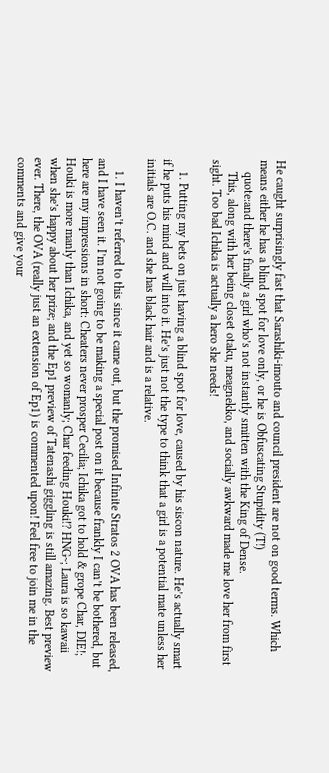He caught surprisingly fast that Sarashiki-imouto and council president are not on good terms. Which means either he has a blind spot for love only, or he is Obfuscating Stupidity (T!)
    quote:and there’s finally a girl who’s not instantly smitten with the King of Dense.
    This, along with her being closet otaku, meagnekko, and socially awkward made me love her from first sight. Too bad Ichika is actually a hero she needs!

    1. Putting my bets on just having a blind spot for love, caused by his siscon nature. He’s actually smart if he puts his mind and will into it. He’s just not the type to think that a girl is a potential mate unless her initials are O.C. and she has black hair and is a relative.

    1. I haven’t referred to this since it came out, but the promised Infinite Stratos 2 OVA has been released, and I have seen it. I’m not going to be making a special post on it because frankly I can’t be bothered, but here are my impressions in short: Cheaters never prosper Cecilia; Ichika got to hold & grope Char, DIE!; Houki is more manly than Ichika, and yet so womanly; Char feeding Houki!? HNG~; Laura is so kawaii when she’s happy about her prize; and the Ep1 preview of Tatenashi giggling is still amazing. Best preview ever. There, the OVA (really just an extension of Ep1) is commented upon! Feel free to join me in the comments and give your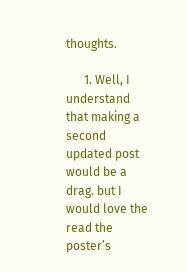thoughts.

      1. Well, I understand that making a second updated post would be a drag. but I would love the read the poster’s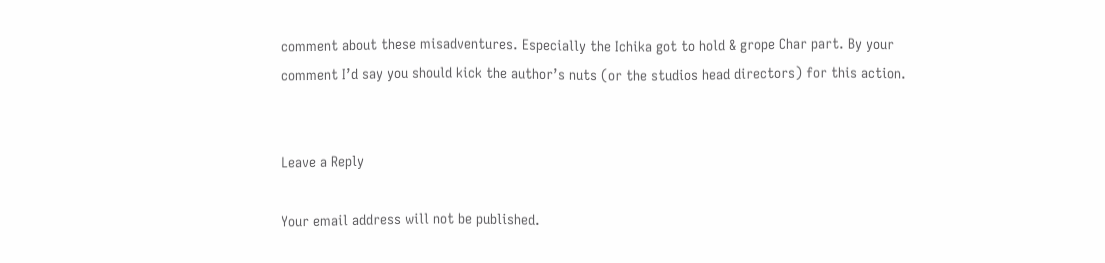comment about these misadventures. Especially the Ichika got to hold & grope Char part. By your comment I’d say you should kick the author’s nuts (or the studios head directors) for this action.


Leave a Reply

Your email address will not be published.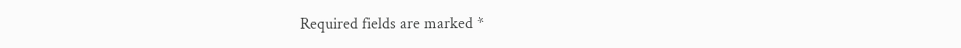Required fields are marked *